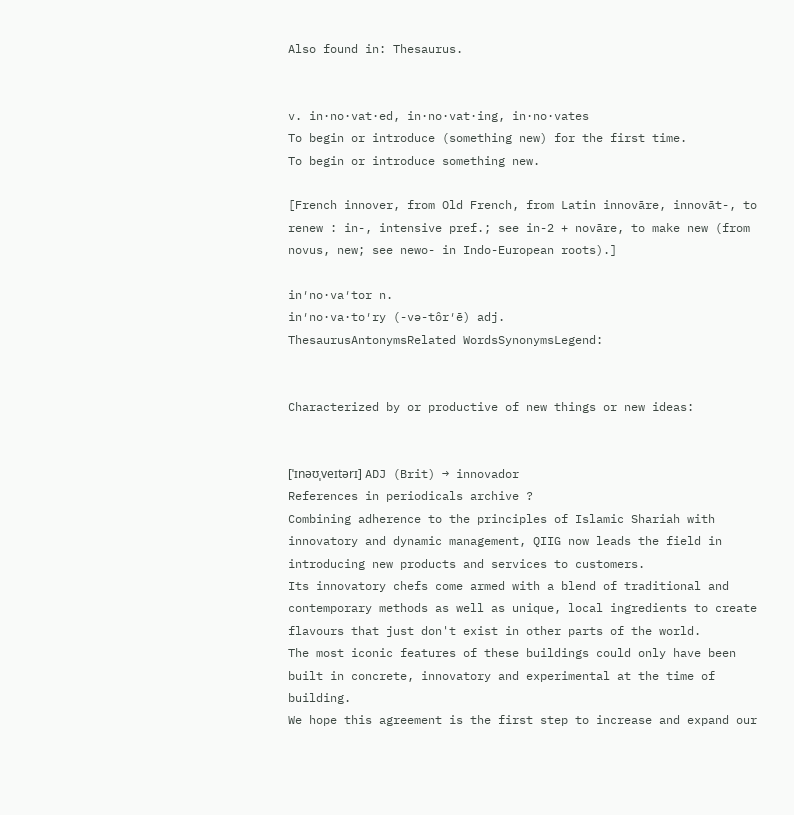Also found in: Thesaurus.


v. in·no·vat·ed, in·no·vat·ing, in·no·vates
To begin or introduce (something new) for the first time.
To begin or introduce something new.

[French innover, from Old French, from Latin innovāre, innovāt-, to renew : in-, intensive pref.; see in-2 + novāre, to make new (from novus, new; see newo- in Indo-European roots).]

in′no·va′tor n.
in′no·va·to′ry (-və-tôr′ē) adj.
ThesaurusAntonymsRelated WordsSynonymsLegend:


Characterized by or productive of new things or new ideas:


[ˈɪnəʊˌveɪtərɪ] ADJ (Brit) → innovador
References in periodicals archive ?
Combining adherence to the principles of Islamic Shariah with innovatory and dynamic management, QIIG now leads the field in introducing new products and services to customers.
Its innovatory chefs come armed with a blend of traditional and contemporary methods as well as unique, local ingredients to create flavours that just don't exist in other parts of the world.
The most iconic features of these buildings could only have been built in concrete, innovatory and experimental at the time of building.
We hope this agreement is the first step to increase and expand our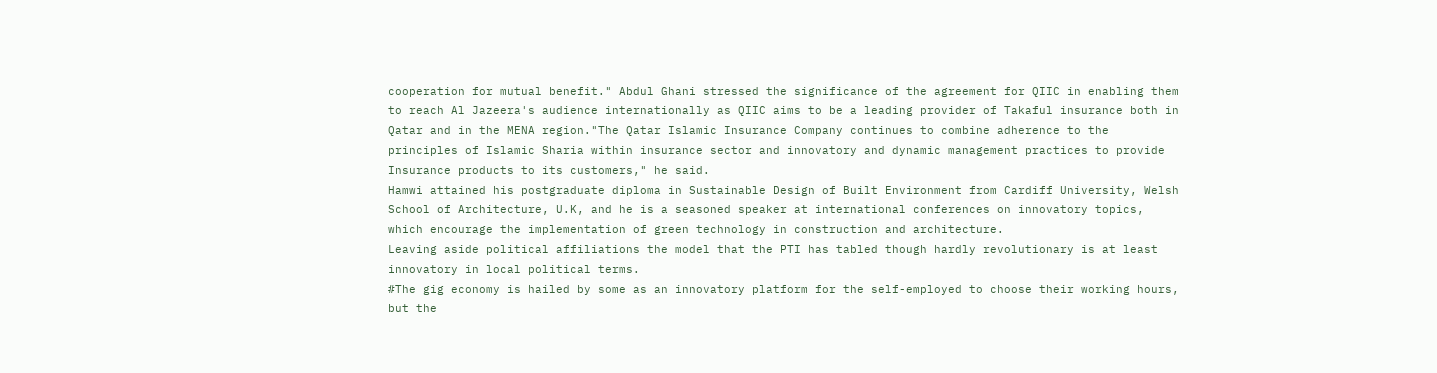cooperation for mutual benefit." Abdul Ghani stressed the significance of the agreement for QIIC in enabling them to reach Al Jazeera's audience internationally as QIIC aims to be a leading provider of Takaful insurance both in Qatar and in the MENA region."The Qatar Islamic Insurance Company continues to combine adherence to the principles of Islamic Sharia within insurance sector and innovatory and dynamic management practices to provide Insurance products to its customers," he said.
Hamwi attained his postgraduate diploma in Sustainable Design of Built Environment from Cardiff University, Welsh School of Architecture, U.K, and he is a seasoned speaker at international conferences on innovatory topics, which encourage the implementation of green technology in construction and architecture.
Leaving aside political affiliations the model that the PTI has tabled though hardly revolutionary is at least innovatory in local political terms.
#The gig economy is hailed by some as an innovatory platform for the self-employed to choose their working hours, but the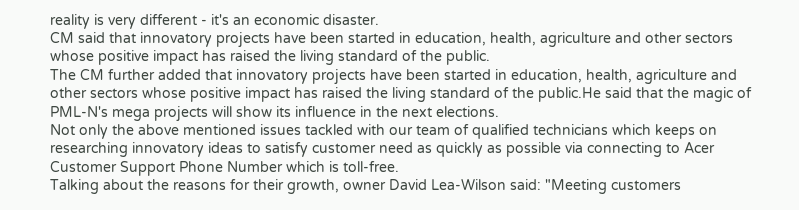reality is very different - it's an economic disaster.
CM said that innovatory projects have been started in education, health, agriculture and other sectors whose positive impact has raised the living standard of the public.
The CM further added that innovatory projects have been started in education, health, agriculture and other sectors whose positive impact has raised the living standard of the public.He said that the magic of PML-N's mega projects will show its influence in the next elections.
Not only the above mentioned issues tackled with our team of qualified technicians which keeps on researching innovatory ideas to satisfy customer need as quickly as possible via connecting to Acer Customer Support Phone Number which is toll-free.
Talking about the reasons for their growth, owner David Lea-Wilson said: "Meeting customers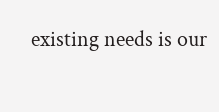existing needs is our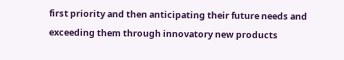first priority and then anticipating their future needs and exceeding them through innovatory new products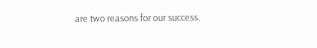are two reasons for our success.